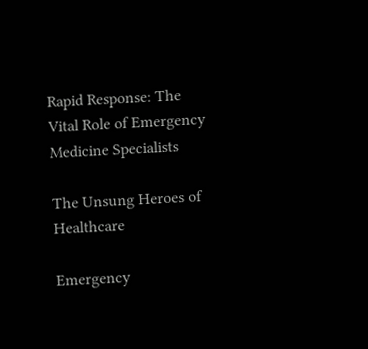Rapid Response: The Vital Role of Emergency Medicine Specialists

The Unsung Heroes of Healthcare

Emergency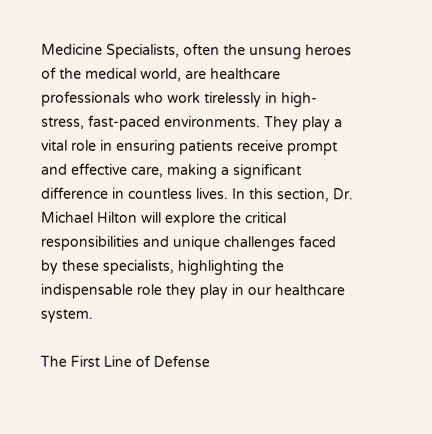Medicine Specialists, often the unsung heroes of the medical world, are healthcare professionals who work tirelessly in high-stress, fast-paced environments. They play a vital role in ensuring patients receive prompt and effective care, making a significant difference in countless lives. In this section, Dr. Michael Hilton will explore the critical responsibilities and unique challenges faced by these specialists, highlighting the indispensable role they play in our healthcare system.

The First Line of Defense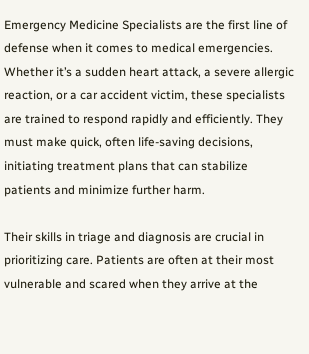Emergency Medicine Specialists are the first line of defense when it comes to medical emergencies. Whether it’s a sudden heart attack, a severe allergic reaction, or a car accident victim, these specialists are trained to respond rapidly and efficiently. They must make quick, often life-saving decisions, initiating treatment plans that can stabilize patients and minimize further harm.

Their skills in triage and diagnosis are crucial in prioritizing care. Patients are often at their most vulnerable and scared when they arrive at the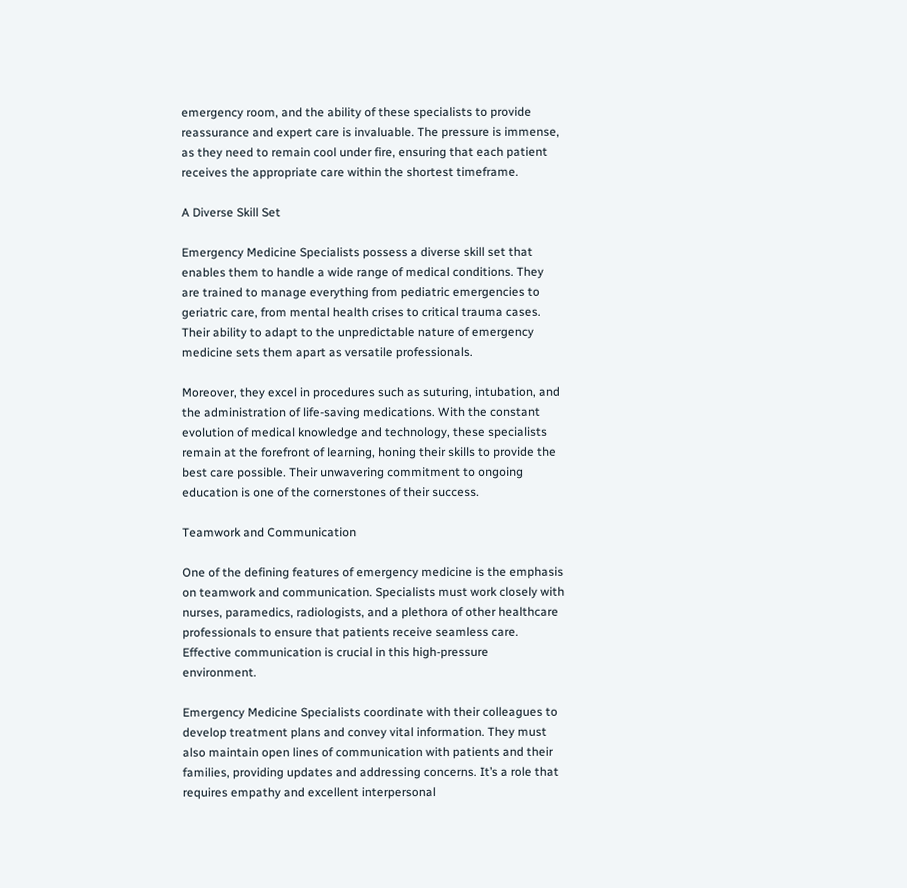emergency room, and the ability of these specialists to provide reassurance and expert care is invaluable. The pressure is immense, as they need to remain cool under fire, ensuring that each patient receives the appropriate care within the shortest timeframe.

A Diverse Skill Set

Emergency Medicine Specialists possess a diverse skill set that enables them to handle a wide range of medical conditions. They are trained to manage everything from pediatric emergencies to geriatric care, from mental health crises to critical trauma cases. Their ability to adapt to the unpredictable nature of emergency medicine sets them apart as versatile professionals.

Moreover, they excel in procedures such as suturing, intubation, and the administration of life-saving medications. With the constant evolution of medical knowledge and technology, these specialists remain at the forefront of learning, honing their skills to provide the best care possible. Their unwavering commitment to ongoing education is one of the cornerstones of their success.

Teamwork and Communication

One of the defining features of emergency medicine is the emphasis on teamwork and communication. Specialists must work closely with nurses, paramedics, radiologists, and a plethora of other healthcare professionals to ensure that patients receive seamless care. Effective communication is crucial in this high-pressure environment.

Emergency Medicine Specialists coordinate with their colleagues to develop treatment plans and convey vital information. They must also maintain open lines of communication with patients and their families, providing updates and addressing concerns. It’s a role that requires empathy and excellent interpersonal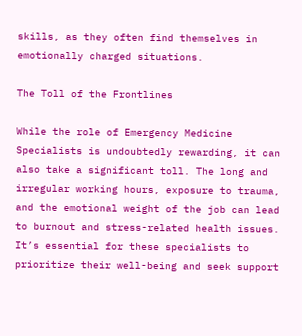skills, as they often find themselves in emotionally charged situations.

The Toll of the Frontlines

While the role of Emergency Medicine Specialists is undoubtedly rewarding, it can also take a significant toll. The long and irregular working hours, exposure to trauma, and the emotional weight of the job can lead to burnout and stress-related health issues. It’s essential for these specialists to prioritize their well-being and seek support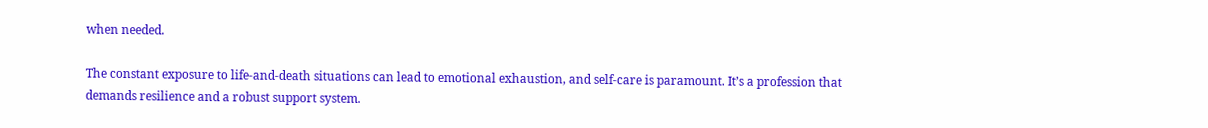when needed.

The constant exposure to life-and-death situations can lead to emotional exhaustion, and self-care is paramount. It’s a profession that demands resilience and a robust support system.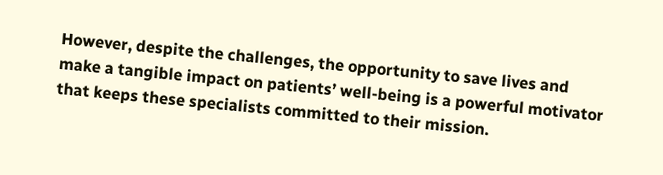However, despite the challenges, the opportunity to save lives and make a tangible impact on patients’ well-being is a powerful motivator that keeps these specialists committed to their mission.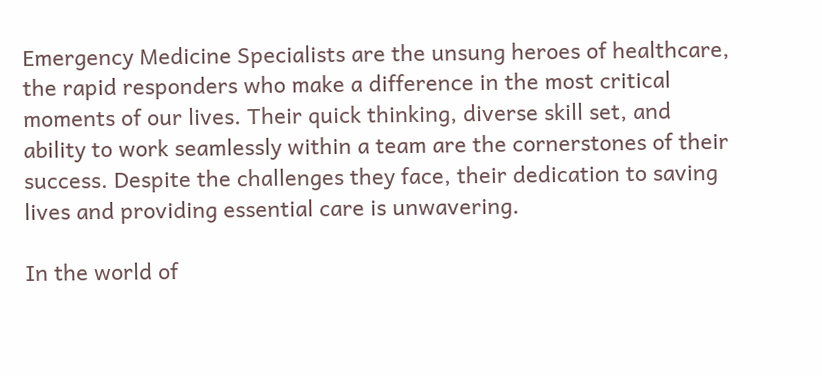Emergency Medicine Specialists are the unsung heroes of healthcare, the rapid responders who make a difference in the most critical moments of our lives. Their quick thinking, diverse skill set, and ability to work seamlessly within a team are the cornerstones of their success. Despite the challenges they face, their dedication to saving lives and providing essential care is unwavering.

In the world of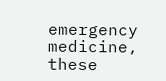emergency medicine, these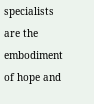specialists are the embodiment of hope and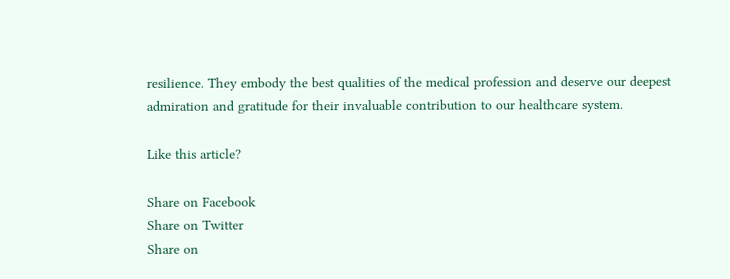resilience. They embody the best qualities of the medical profession and deserve our deepest admiration and gratitude for their invaluable contribution to our healthcare system.

Like this article?

Share on Facebook
Share on Twitter
Share on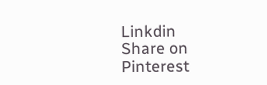Linkdin
Share on Pinterest